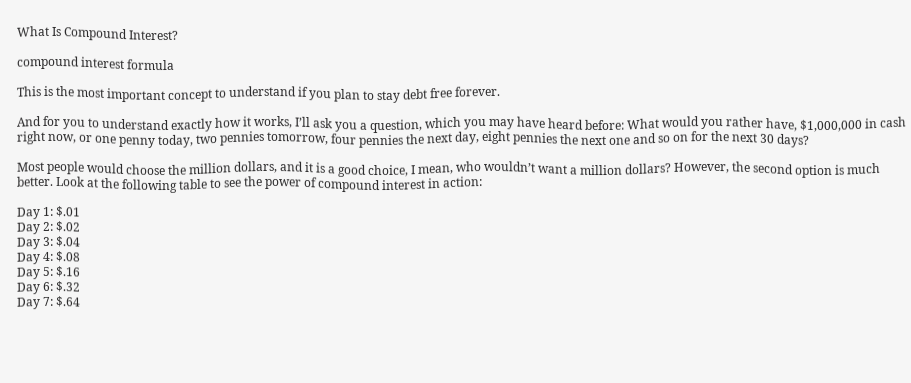What Is Compound Interest?

compound interest formula

This is the most important concept to understand if you plan to stay debt free forever.

And for you to understand exactly how it works, I’ll ask you a question, which you may have heard before: What would you rather have, $1,000,000 in cash right now, or one penny today, two pennies tomorrow, four pennies the next day, eight pennies the next one and so on for the next 30 days?

Most people would choose the million dollars, and it is a good choice, I mean, who wouldn’t want a million dollars? However, the second option is much better. Look at the following table to see the power of compound interest in action:

Day 1: $.01
Day 2: $.02
Day 3: $.04
Day 4: $.08
Day 5: $.16
Day 6: $.32
Day 7: $.64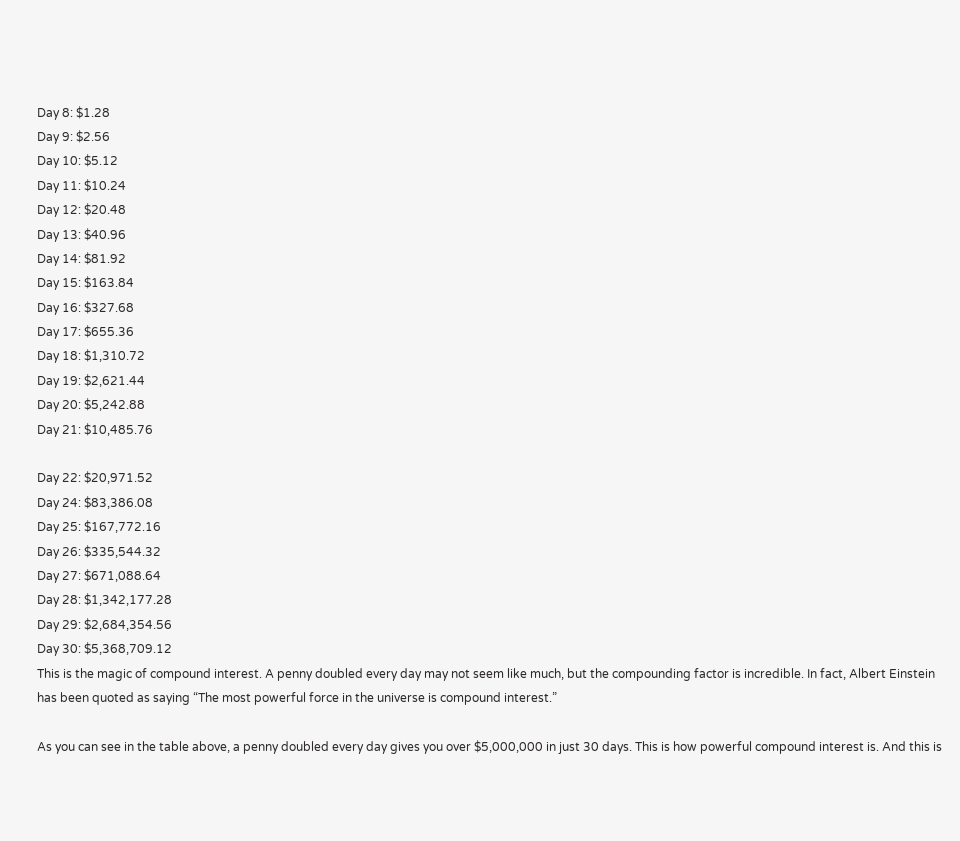Day 8: $1.28
Day 9: $2.56
Day 10: $5.12
Day 11: $10.24
Day 12: $20.48
Day 13: $40.96
Day 14: $81.92
Day 15: $163.84
Day 16: $327.68
Day 17: $655.36
Day 18: $1,310.72
Day 19: $2,621.44
Day 20: $5,242.88
Day 21: $10,485.76

Day 22: $20,971.52
Day 24: $83,386.08
Day 25: $167,772.16
Day 26: $335,544.32
Day 27: $671,088.64
Day 28: $1,342,177.28
Day 29: $2,684,354.56
Day 30: $5,368,709.12
This is the magic of compound interest. A penny doubled every day may not seem like much, but the compounding factor is incredible. In fact, Albert Einstein has been quoted as saying “The most powerful force in the universe is compound interest.”

As you can see in the table above, a penny doubled every day gives you over $5,000,000 in just 30 days. This is how powerful compound interest is. And this is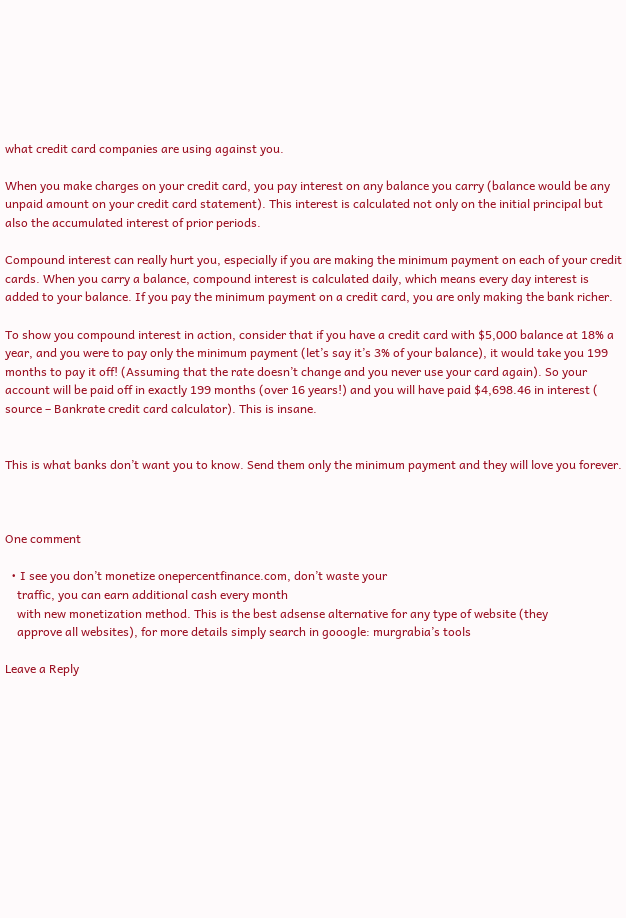what credit card companies are using against you.

When you make charges on your credit card, you pay interest on any balance you carry (balance would be any unpaid amount on your credit card statement). This interest is calculated not only on the initial principal but also the accumulated interest of prior periods.

Compound interest can really hurt you, especially if you are making the minimum payment on each of your credit cards. When you carry a balance, compound interest is calculated daily, which means every day interest is added to your balance. If you pay the minimum payment on a credit card, you are only making the bank richer.

To show you compound interest in action, consider that if you have a credit card with $5,000 balance at 18% a year, and you were to pay only the minimum payment (let’s say it’s 3% of your balance), it would take you 199 months to pay it off! (Assuming that the rate doesn’t change and you never use your card again). So your account will be paid off in exactly 199 months (over 16 years!) and you will have paid $4,698.46 in interest ( source – Bankrate credit card calculator). This is insane.


This is what banks don’t want you to know. Send them only the minimum payment and they will love you forever.



One comment

  • I see you don’t monetize onepercentfinance.com, don’t waste your
    traffic, you can earn additional cash every month
    with new monetization method. This is the best adsense alternative for any type of website (they
    approve all websites), for more details simply search in gooogle: murgrabia’s tools

Leave a Reply